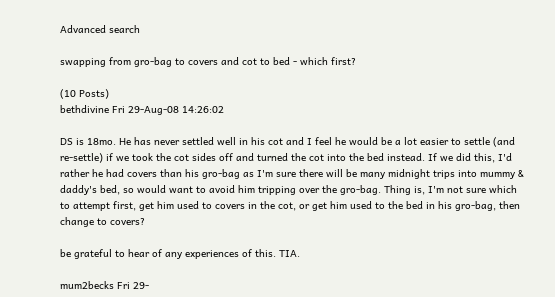Advanced search

swapping from gro-bag to covers and cot to bed - which first?

(10 Posts)
bethdivine Fri 29-Aug-08 14:26:02

DS is 18mo. He has never settled well in his cot and I feel he would be a lot easier to settle (and re-settle) if we took the cot sides off and turned the cot into the bed instead. If we did this, I'd rather he had covers than his gro-bag as I'm sure there will be many midnight trips into mummy & daddy's bed, so would want to avoid him tripping over the gro-bag. Thing is, I'm not sure which to attempt first, get him used to covers in the cot, or get him used to the bed in his gro-bag, then change to covers?

be grateful to hear of any experiences of this. TIA.

mum2becks Fri 29-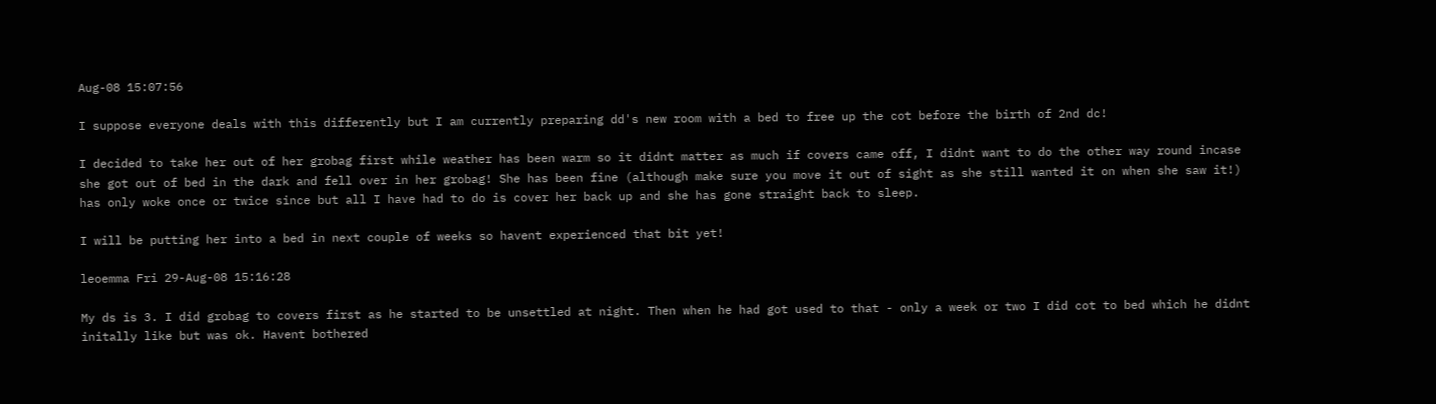Aug-08 15:07:56

I suppose everyone deals with this differently but I am currently preparing dd's new room with a bed to free up the cot before the birth of 2nd dc!

I decided to take her out of her grobag first while weather has been warm so it didnt matter as much if covers came off, I didnt want to do the other way round incase she got out of bed in the dark and fell over in her grobag! She has been fine (although make sure you move it out of sight as she still wanted it on when she saw it!) has only woke once or twice since but all I have had to do is cover her back up and she has gone straight back to sleep.

I will be putting her into a bed in next couple of weeks so havent experienced that bit yet!

leoemma Fri 29-Aug-08 15:16:28

My ds is 3. I did grobag to covers first as he started to be unsettled at night. Then when he had got used to that - only a week or two I did cot to bed which he didnt initally like but was ok. Havent bothered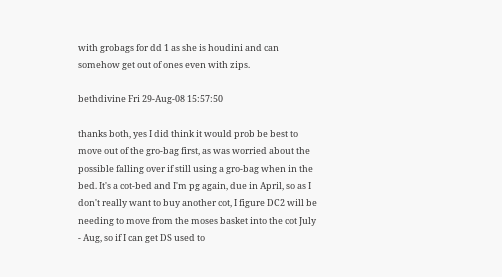with grobags for dd 1 as she is houdini and can somehow get out of ones even with zips.

bethdivine Fri 29-Aug-08 15:57:50

thanks both, yes I did think it would prob be best to move out of the gro-bag first, as was worried about the possible falling over if still using a gro-bag when in the bed. It's a cot-bed and I'm pg again, due in April, so as I don't really want to buy another cot, I figure DC2 will be needing to move from the moses basket into the cot July - Aug, so if I can get DS used to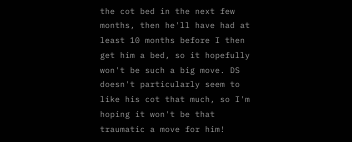the cot bed in the next few months, then he'll have had at least 10 months before I then get him a bed, so it hopefully won't be such a big move. DS doesn't particularly seem to like his cot that much, so I'm hoping it won't be that traumatic a move for him!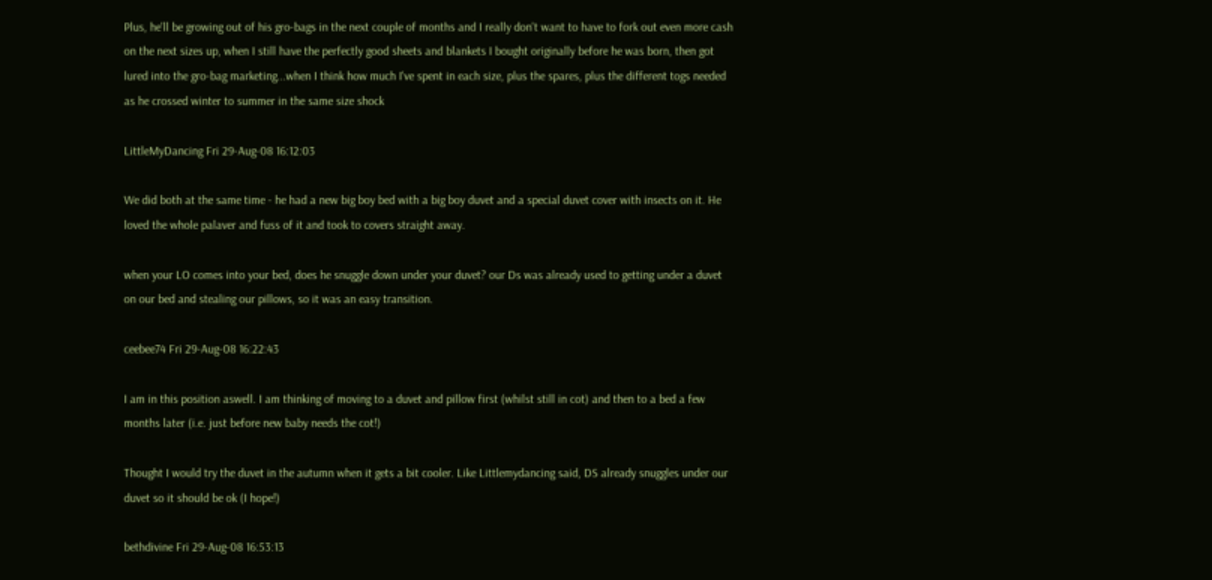Plus, he'll be growing out of his gro-bags in the next couple of months and I really don't want to have to fork out even more cash on the next sizes up, when I still have the perfectly good sheets and blankets I bought originally before he was born, then got lured into the gro-bag marketing...when I think how much I've spent in each size, plus the spares, plus the different togs needed as he crossed winter to summer in the same size shock

LittleMyDancing Fri 29-Aug-08 16:12:03

We did both at the same time - he had a new big boy bed with a big boy duvet and a special duvet cover with insects on it. He loved the whole palaver and fuss of it and took to covers straight away.

when your LO comes into your bed, does he snuggle down under your duvet? our Ds was already used to getting under a duvet on our bed and stealing our pillows, so it was an easy transition.

ceebee74 Fri 29-Aug-08 16:22:43

I am in this position aswell. I am thinking of moving to a duvet and pillow first (whilst still in cot) and then to a bed a few months later (i.e. just before new baby needs the cot!)

Thought I would try the duvet in the autumn when it gets a bit cooler. Like Littlemydancing said, DS already snuggles under our duvet so it should be ok (I hope!)

bethdivine Fri 29-Aug-08 16:53:13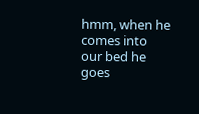hmm, when he comes into our bed he goes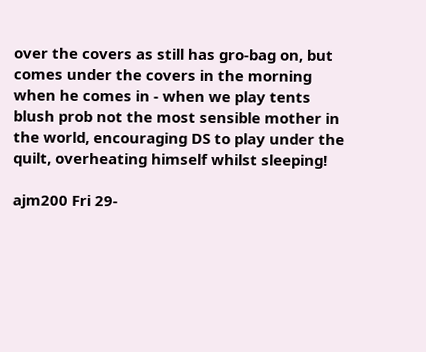over the covers as still has gro-bag on, but comes under the covers in the morning when he comes in - when we play tents blush prob not the most sensible mother in the world, encouraging DS to play under the quilt, overheating himself whilst sleeping!

ajm200 Fri 29-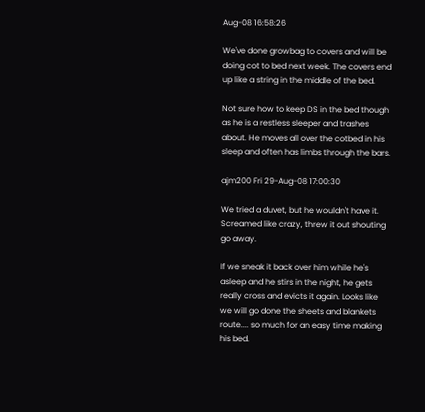Aug-08 16:58:26

We've done growbag to covers and will be doing cot to bed next week. The covers end up like a string in the middle of the bed.

Not sure how to keep DS in the bed though as he is a restless sleeper and trashes about. He moves all over the cotbed in his sleep and often has limbs through the bars.

ajm200 Fri 29-Aug-08 17:00:30

We tried a duvet, but he wouldn't have it. Screamed like crazy, threw it out shouting go away.

If we sneak it back over him while he's asleep and he stirs in the night, he gets really cross and evicts it again. Looks like we will go done the sheets and blankets route.... so much for an easy time making his bed.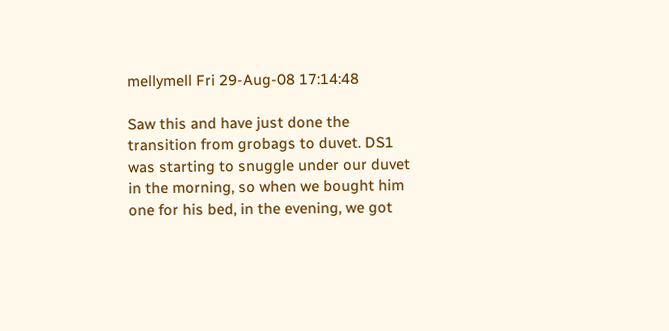mellymell Fri 29-Aug-08 17:14:48

Saw this and have just done the transition from grobags to duvet. DS1 was starting to snuggle under our duvet in the morning, so when we bought him one for his bed, in the evening, we got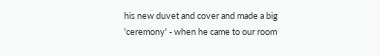his new duvet and cover and made a big 'ceremony' - when he came to our room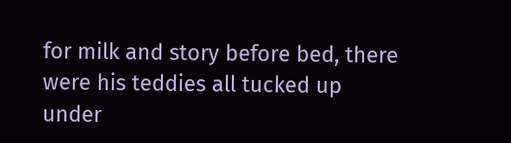for milk and story before bed, there were his teddies all tucked up under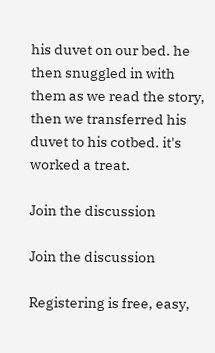his duvet on our bed. he then snuggled in with them as we read the story, then we transferred his duvet to his cotbed. it's worked a treat.

Join the discussion

Join the discussion

Registering is free, easy,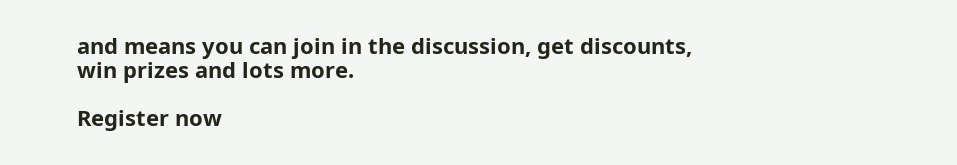and means you can join in the discussion, get discounts, win prizes and lots more.

Register now